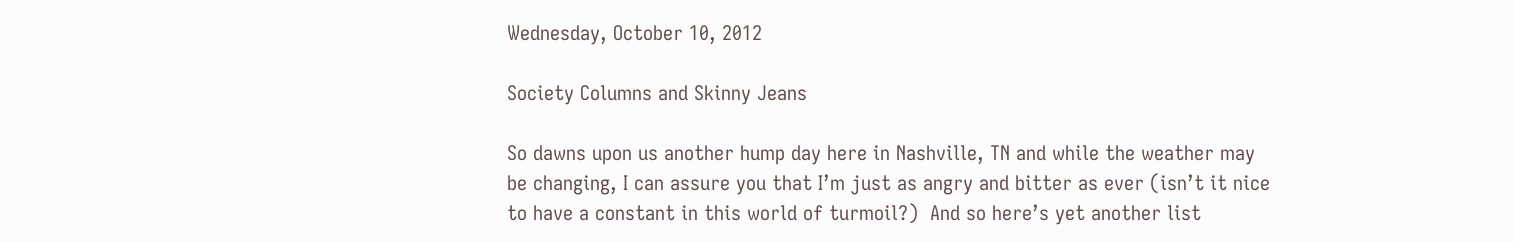Wednesday, October 10, 2012

Society Columns and Skinny Jeans

So dawns upon us another hump day here in Nashville, TN and while the weather may be changing, I can assure you that I’m just as angry and bitter as ever (isn’t it nice to have a constant in this world of turmoil?)  And so here’s yet another list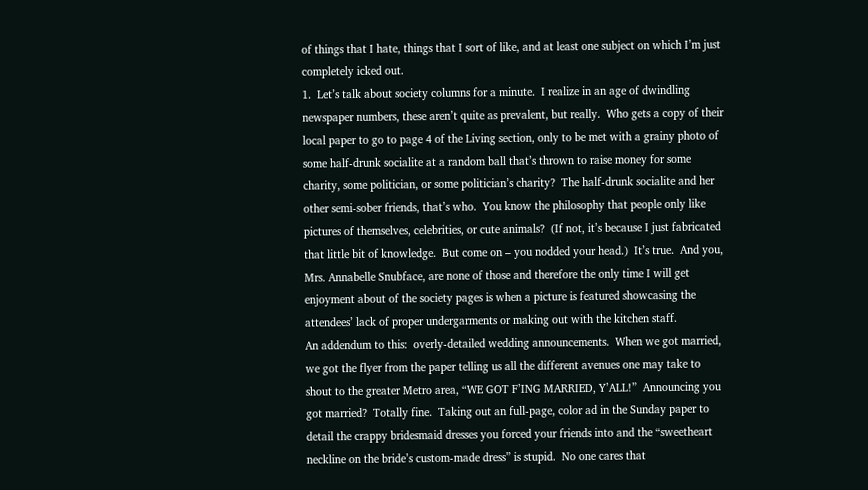of things that I hate, things that I sort of like, and at least one subject on which I’m just completely icked out.
1.  Let’s talk about society columns for a minute.  I realize in an age of dwindling newspaper numbers, these aren’t quite as prevalent, but really.  Who gets a copy of their local paper to go to page 4 of the Living section, only to be met with a grainy photo of some half-drunk socialite at a random ball that’s thrown to raise money for some charity, some politician, or some politician’s charity?  The half-drunk socialite and her other semi-sober friends, that’s who.  You know the philosophy that people only like pictures of themselves, celebrities, or cute animals?  (If not, it’s because I just fabricated that little bit of knowledge.  But come on – you nodded your head.)  It’s true.  And you, Mrs. Annabelle Snubface, are none of those and therefore the only time I will get enjoyment about of the society pages is when a picture is featured showcasing the attendees’ lack of proper undergarments or making out with the kitchen staff.
An addendum to this:  overly-detailed wedding announcements.  When we got married, we got the flyer from the paper telling us all the different avenues one may take to shout to the greater Metro area, “WE GOT F’ING MARRIED, Y’ALL!”  Announcing you got married?  Totally fine.  Taking out an full-page, color ad in the Sunday paper to detail the crappy bridesmaid dresses you forced your friends into and the “sweetheart neckline on the bride’s custom-made dress” is stupid.  No one cares that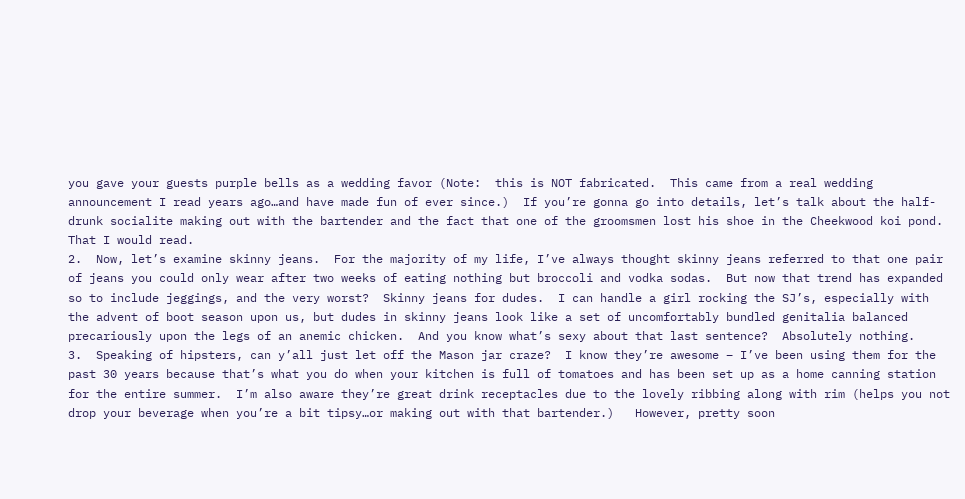you gave your guests purple bells as a wedding favor (Note:  this is NOT fabricated.  This came from a real wedding announcement I read years ago…and have made fun of ever since.)  If you’re gonna go into details, let’s talk about the half-drunk socialite making out with the bartender and the fact that one of the groomsmen lost his shoe in the Cheekwood koi pond.  That I would read.
2.  Now, let’s examine skinny jeans.  For the majority of my life, I’ve always thought skinny jeans referred to that one pair of jeans you could only wear after two weeks of eating nothing but broccoli and vodka sodas.  But now that trend has expanded so to include jeggings, and the very worst?  Skinny jeans for dudes.  I can handle a girl rocking the SJ’s, especially with the advent of boot season upon us, but dudes in skinny jeans look like a set of uncomfortably bundled genitalia balanced precariously upon the legs of an anemic chicken.  And you know what’s sexy about that last sentence?  Absolutely nothing.
3.  Speaking of hipsters, can y’all just let off the Mason jar craze?  I know they’re awesome – I’ve been using them for the past 30 years because that’s what you do when your kitchen is full of tomatoes and has been set up as a home canning station for the entire summer.  I’m also aware they’re great drink receptacles due to the lovely ribbing along with rim (helps you not drop your beverage when you’re a bit tipsy…or making out with that bartender.)   However, pretty soon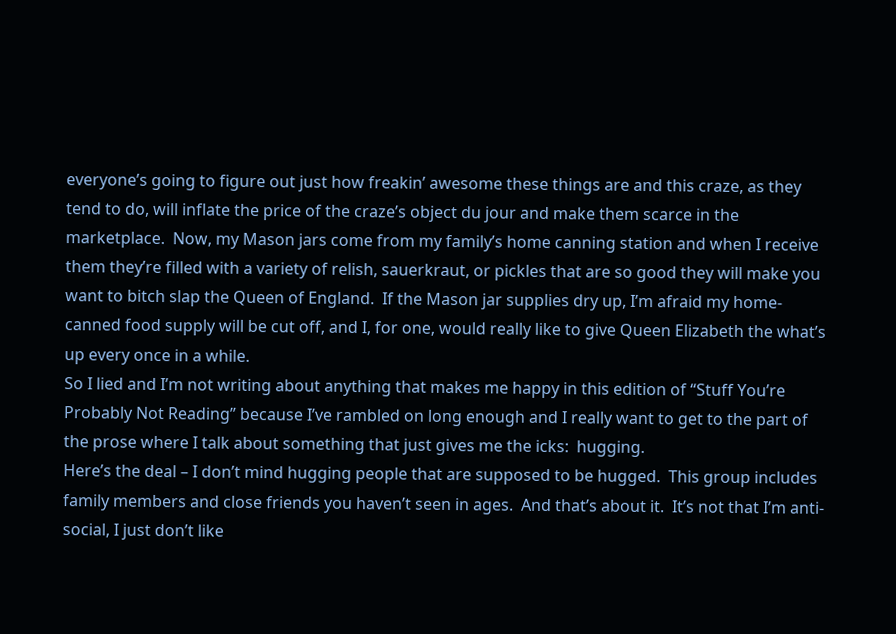everyone’s going to figure out just how freakin’ awesome these things are and this craze, as they tend to do, will inflate the price of the craze’s object du jour and make them scarce in the marketplace.  Now, my Mason jars come from my family’s home canning station and when I receive them they’re filled with a variety of relish, sauerkraut, or pickles that are so good they will make you want to bitch slap the Queen of England.  If the Mason jar supplies dry up, I’m afraid my home-canned food supply will be cut off, and I, for one, would really like to give Queen Elizabeth the what’s up every once in a while.
So I lied and I’m not writing about anything that makes me happy in this edition of “Stuff You’re Probably Not Reading” because I’ve rambled on long enough and I really want to get to the part of the prose where I talk about something that just gives me the icks:  hugging.
Here’s the deal – I don’t mind hugging people that are supposed to be hugged.  This group includes family members and close friends you haven’t seen in ages.  And that’s about it.  It’s not that I’m anti-social, I just don’t like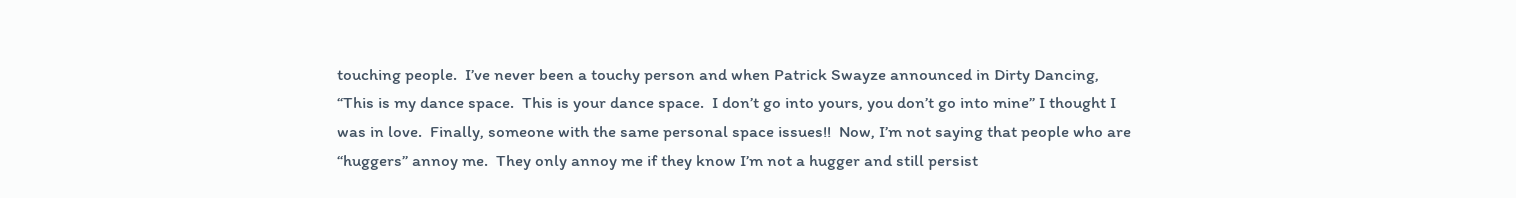touching people.  I’ve never been a touchy person and when Patrick Swayze announced in Dirty Dancing, “This is my dance space.  This is your dance space.  I don’t go into yours, you don’t go into mine” I thought I was in love.  Finally, someone with the same personal space issues!!  Now, I’m not saying that people who are “huggers” annoy me.  They only annoy me if they know I’m not a hugger and still persist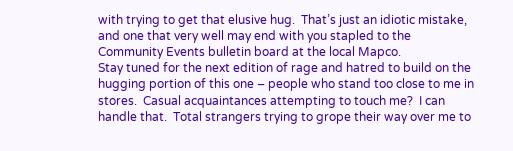with trying to get that elusive hug.  That’s just an idiotic mistake, and one that very well may end with you stapled to the Community Events bulletin board at the local Mapco.
Stay tuned for the next edition of rage and hatred to build on the hugging portion of this one – people who stand too close to me in stores.  Casual acquaintances attempting to touch me?  I can handle that.  Total strangers trying to grope their way over me to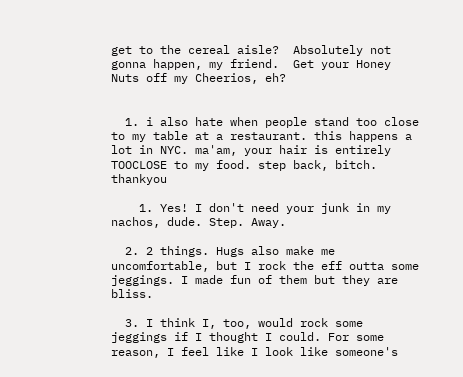get to the cereal aisle?  Absolutely not gonna happen, my friend.  Get your Honey Nuts off my Cheerios, eh?


  1. i also hate when people stand too close to my table at a restaurant. this happens a lot in NYC. ma'am, your hair is entirely TOOCLOSE to my food. step back, bitch. thankyou

    1. Yes! I don't need your junk in my nachos, dude. Step. Away.

  2. 2 things. Hugs also make me uncomfortable, but I rock the eff outta some jeggings. I made fun of them but they are bliss.

  3. I think I, too, would rock some jeggings if I thought I could. For some reason, I feel like I look like someone's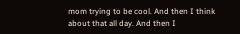mom trying to be cool. And then I think about that all day. And then I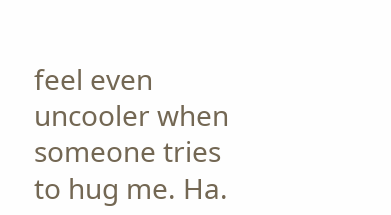feel even uncooler when someone tries to hug me. Ha.